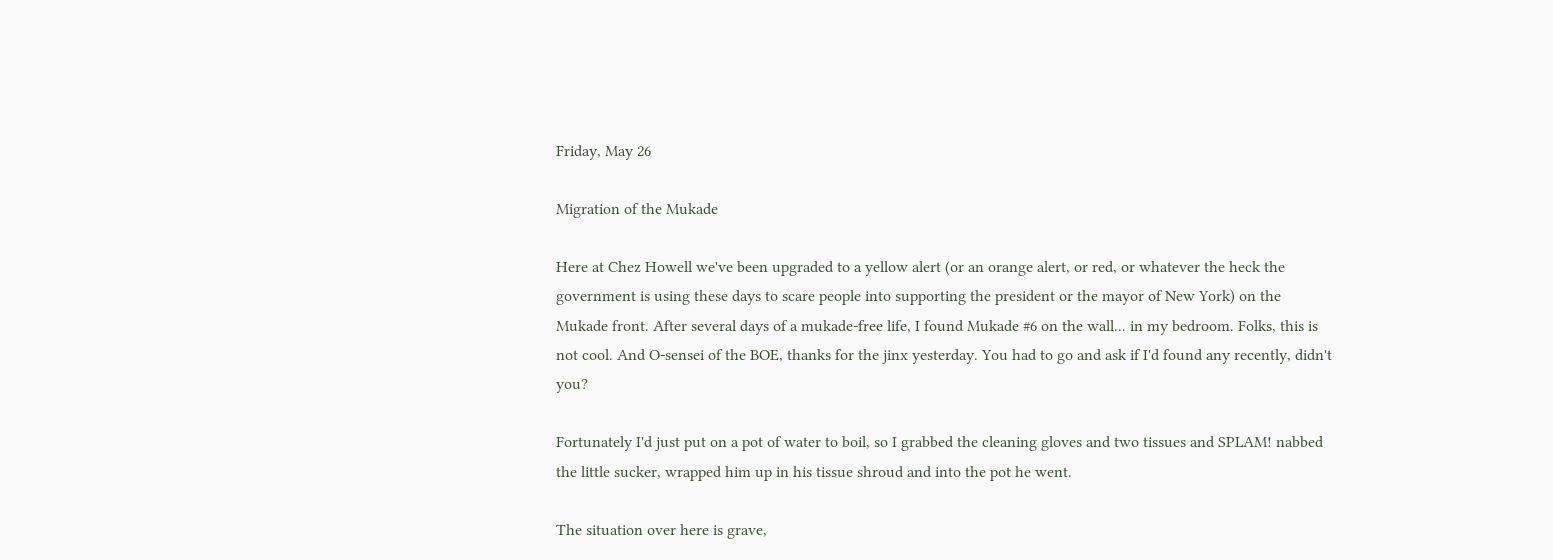Friday, May 26

Migration of the Mukade

Here at Chez Howell we've been upgraded to a yellow alert (or an orange alert, or red, or whatever the heck the government is using these days to scare people into supporting the president or the mayor of New York) on the Mukade front. After several days of a mukade-free life, I found Mukade #6 on the wall... in my bedroom. Folks, this is not cool. And O-sensei of the BOE, thanks for the jinx yesterday. You had to go and ask if I'd found any recently, didn't you?

Fortunately I'd just put on a pot of water to boil, so I grabbed the cleaning gloves and two tissues and SPLAM! nabbed the little sucker, wrapped him up in his tissue shroud and into the pot he went.

The situation over here is grave,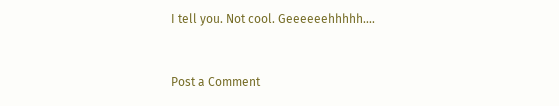I tell you. Not cool. Geeeeeehhhhh....


Post a Comment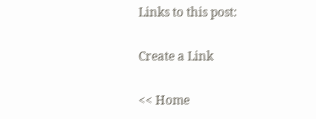Links to this post:

Create a Link

<< Home